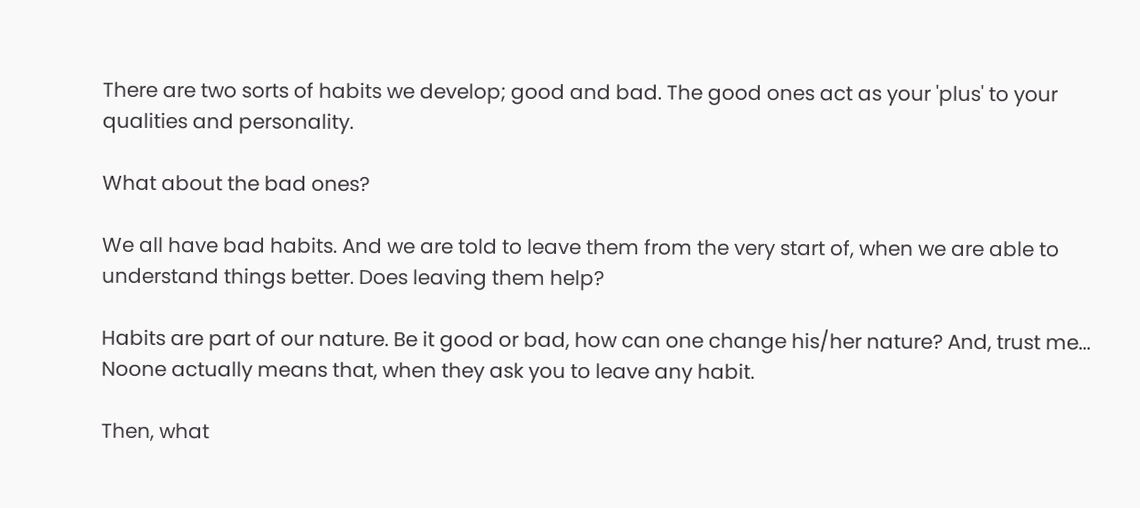There are two sorts of habits we develop; good and bad. The good ones act as your 'plus' to your qualities and personality.

What about the bad ones?

We all have bad habits. And we are told to leave them from the very start of, when we are able to understand things better. Does leaving them help?

Habits are part of our nature. Be it good or bad, how can one change his/her nature? And, trust me... Noone actually means that, when they ask you to leave any habit.

Then, what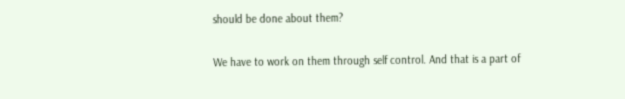should be done about them?

We have to work on them through self control. And that is a part of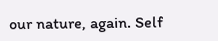our nature, again. Self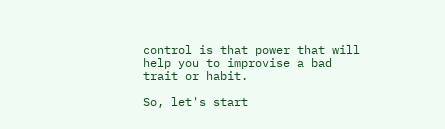control is that power that will help you to improvise a bad trait or habit.

So, let's start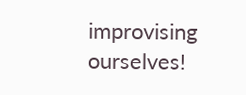improvising ourselves!